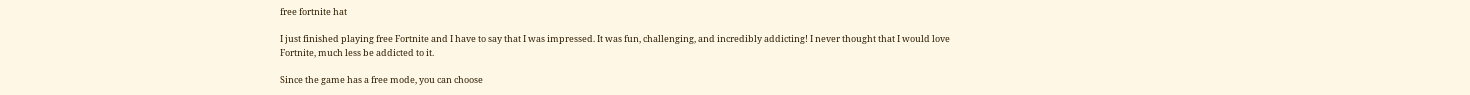free fortnite hat

I just finished playing free Fortnite and I have to say that I was impressed. It was fun, challenging, and incredibly addicting! I never thought that I would love Fortnite, much less be addicted to it.

Since the game has a free mode, you can choose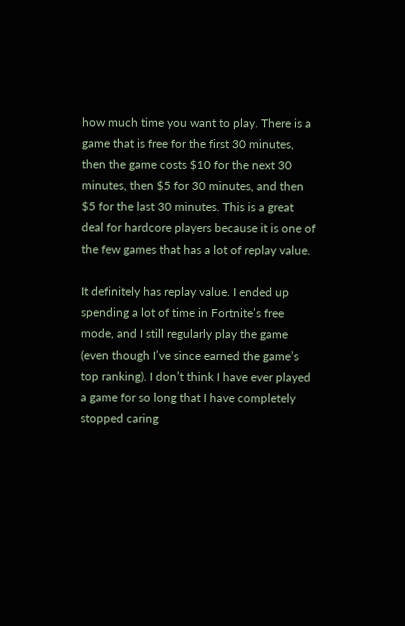how much time you want to play. There is a game that is free for the first 30 minutes, then the game costs $10 for the next 30 minutes, then $5 for 30 minutes, and then $5 for the last 30 minutes. This is a great deal for hardcore players because it is one of the few games that has a lot of replay value.

It definitely has replay value. I ended up spending a lot of time in Fortnite’s free mode, and I still regularly play the game (even though I’ve since earned the game’s top ranking). I don’t think I have ever played a game for so long that I have completely stopped caring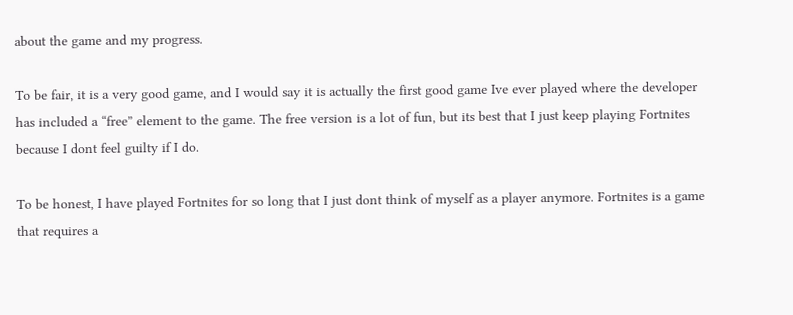about the game and my progress.

To be fair, it is a very good game, and I would say it is actually the first good game Ive ever played where the developer has included a “free” element to the game. The free version is a lot of fun, but its best that I just keep playing Fortnites because I dont feel guilty if I do.

To be honest, I have played Fortnites for so long that I just dont think of myself as a player anymore. Fortnites is a game that requires a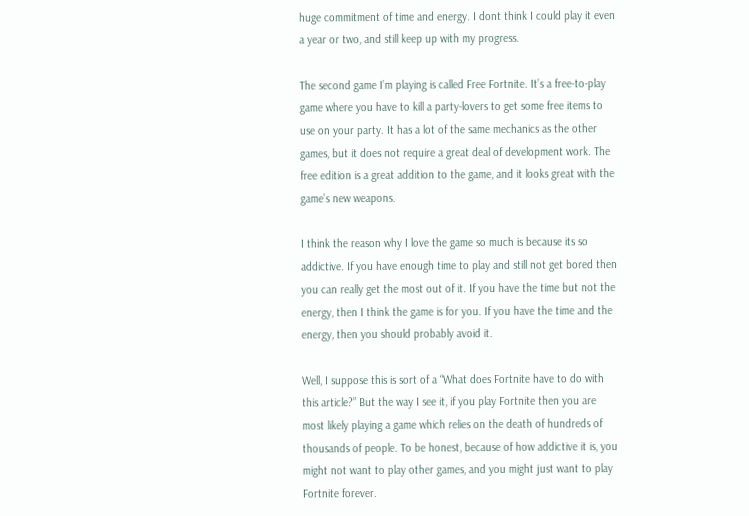huge commitment of time and energy. I dont think I could play it even a year or two, and still keep up with my progress.

The second game I’m playing is called Free Fortnite. It’s a free-to-play game where you have to kill a party-lovers to get some free items to use on your party. It has a lot of the same mechanics as the other games, but it does not require a great deal of development work. The free edition is a great addition to the game, and it looks great with the game’s new weapons.

I think the reason why I love the game so much is because its so addictive. If you have enough time to play and still not get bored then you can really get the most out of it. If you have the time but not the energy, then I think the game is for you. If you have the time and the energy, then you should probably avoid it.

Well, I suppose this is sort of a “What does Fortnite have to do with this article?” But the way I see it, if you play Fortnite then you are most likely playing a game which relies on the death of hundreds of thousands of people. To be honest, because of how addictive it is, you might not want to play other games, and you might just want to play Fortnite forever.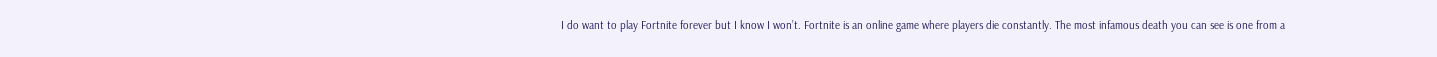I do want to play Fortnite forever but I know I won’t. Fortnite is an online game where players die constantly. The most infamous death you can see is one from a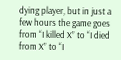dying player, but in just a few hours the game goes from “I killed X” to “I died from X” to “I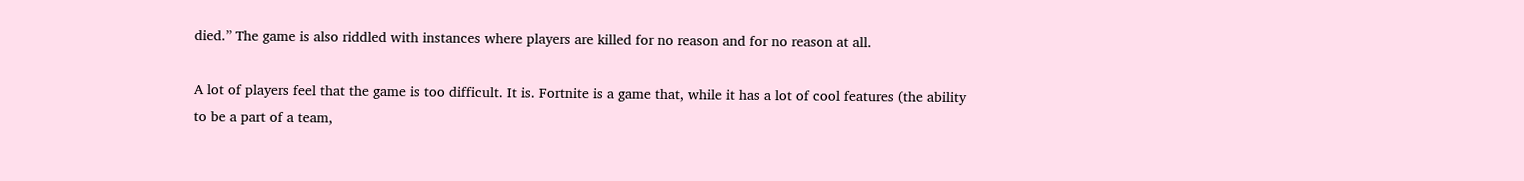died.” The game is also riddled with instances where players are killed for no reason and for no reason at all.

A lot of players feel that the game is too difficult. It is. Fortnite is a game that, while it has a lot of cool features (the ability to be a part of a team,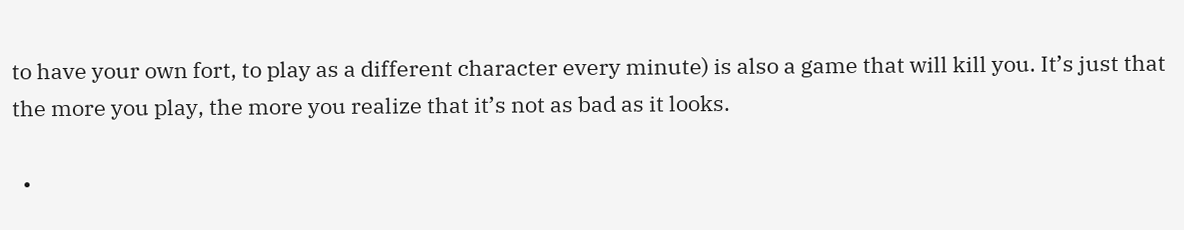to have your own fort, to play as a different character every minute) is also a game that will kill you. It’s just that the more you play, the more you realize that it’s not as bad as it looks.

  •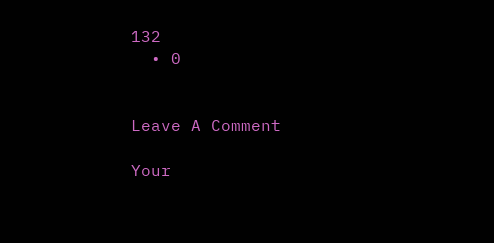132
  • 0


Leave A Comment

Your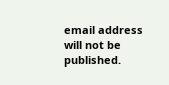email address will not be published.